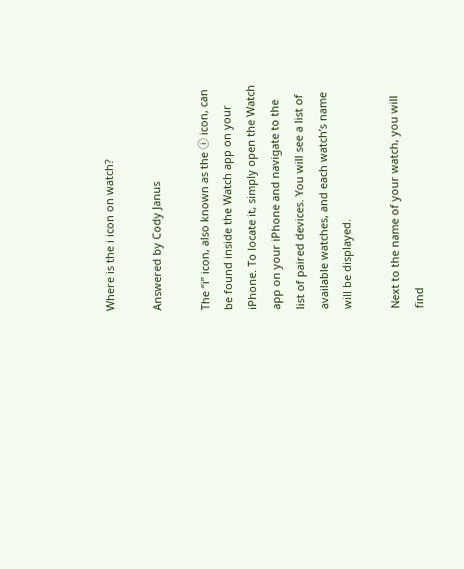Where is the i icon on watch?

Answered by Cody Janus

The “i” icon, also known as the ⓘ icon, can be found inside the Watch app on your iPhone. To locate it, simply open the Watch app on your iPhone and navigate to the list of paired devices. You will see a list of available watches, and each watch’s name will be displayed.

Next to the name of your watch, you will find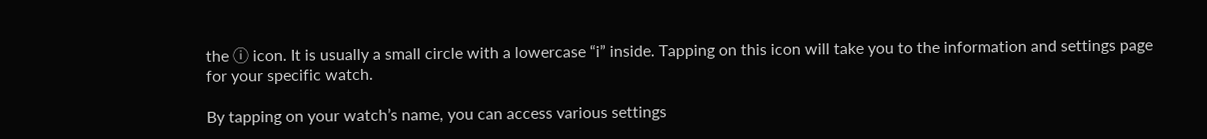the ⓘ icon. It is usually a small circle with a lowercase “i” inside. Tapping on this icon will take you to the information and settings page for your specific watch.

By tapping on your watch’s name, you can access various settings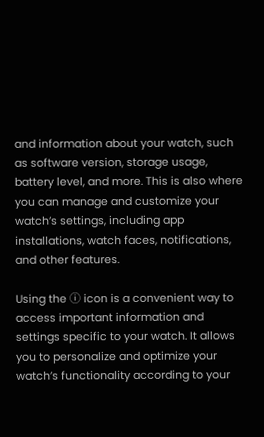and information about your watch, such as software version, storage usage, battery level, and more. This is also where you can manage and customize your watch’s settings, including app installations, watch faces, notifications, and other features.

Using the ⓘ icon is a convenient way to access important information and settings specific to your watch. It allows you to personalize and optimize your watch’s functionality according to your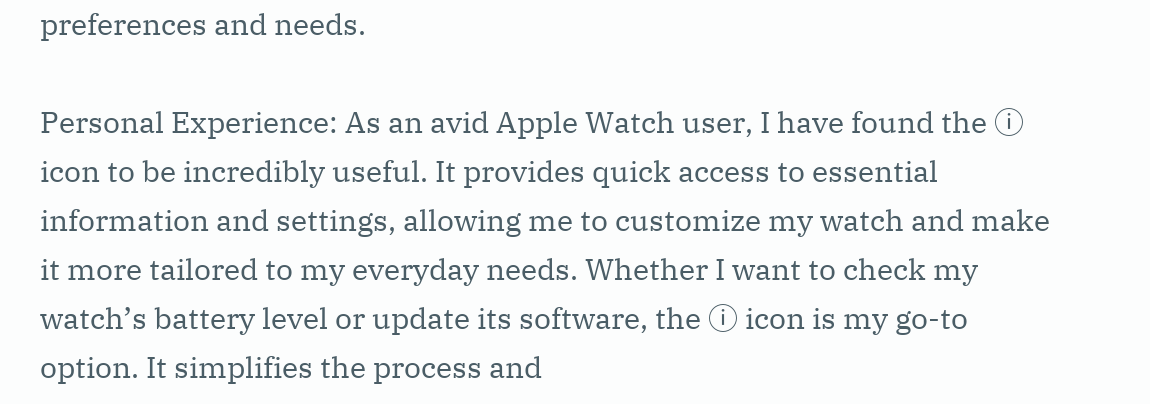preferences and needs.

Personal Experience: As an avid Apple Watch user, I have found the ⓘ icon to be incredibly useful. It provides quick access to essential information and settings, allowing me to customize my watch and make it more tailored to my everyday needs. Whether I want to check my watch’s battery level or update its software, the ⓘ icon is my go-to option. It simplifies the process and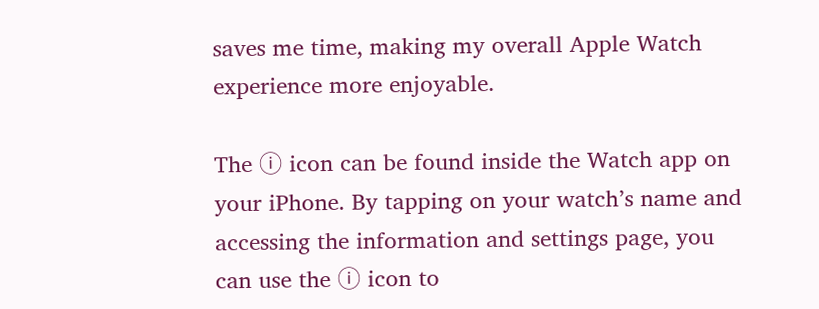saves me time, making my overall Apple Watch experience more enjoyable.

The ⓘ icon can be found inside the Watch app on your iPhone. By tapping on your watch’s name and accessing the information and settings page, you can use the ⓘ icon to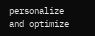personalize and optimize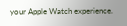your Apple Watch experience.